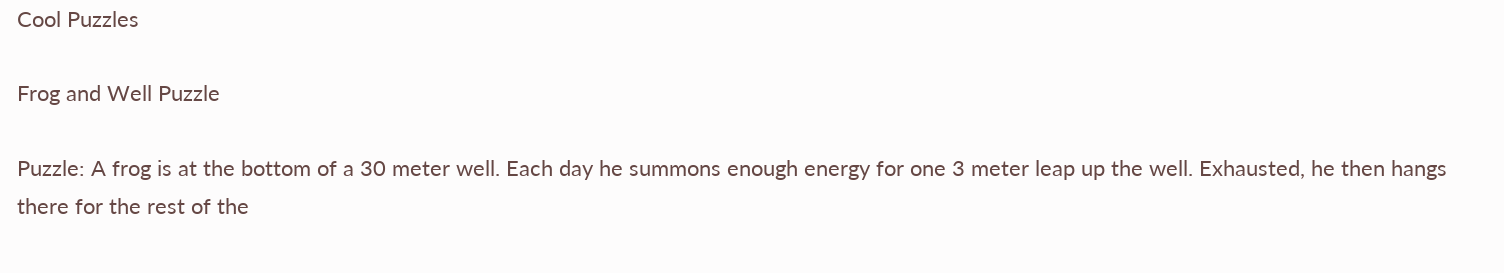Cool Puzzles

Frog and Well Puzzle

Puzzle: A frog is at the bottom of a 30 meter well. Each day he summons enough energy for one 3 meter leap up the well. Exhausted, he then hangs there for the rest of the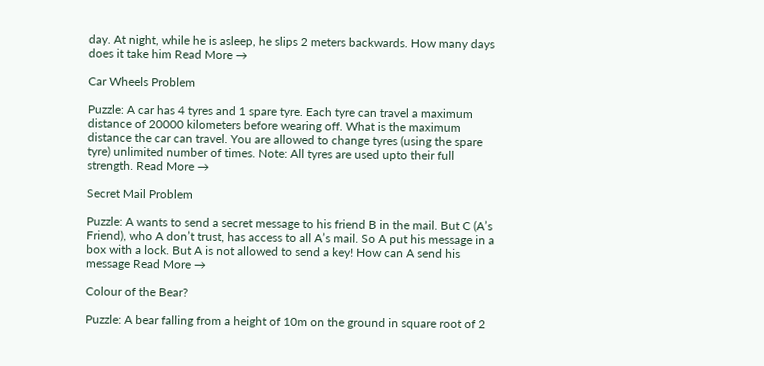day. At night, while he is asleep, he slips 2 meters backwards. How many days does it take him Read More →

Car Wheels Problem

Puzzle: A car has 4 tyres and 1 spare tyre. Each tyre can travel a maximum distance of 20000 kilometers before wearing off. What is the maximum distance the car can travel. You are allowed to change tyres (using the spare tyre) unlimited number of times. Note: All tyres are used upto their full strength. Read More →

Secret Mail Problem

Puzzle: A wants to send a secret message to his friend B in the mail. But C (A’s Friend), who A don’t trust, has access to all A’s mail. So A put his message in a box with a lock. But A is not allowed to send a key! How can A send his message Read More →

Colour of the Bear?

Puzzle: A bear falling from a height of 10m on the ground in square root of 2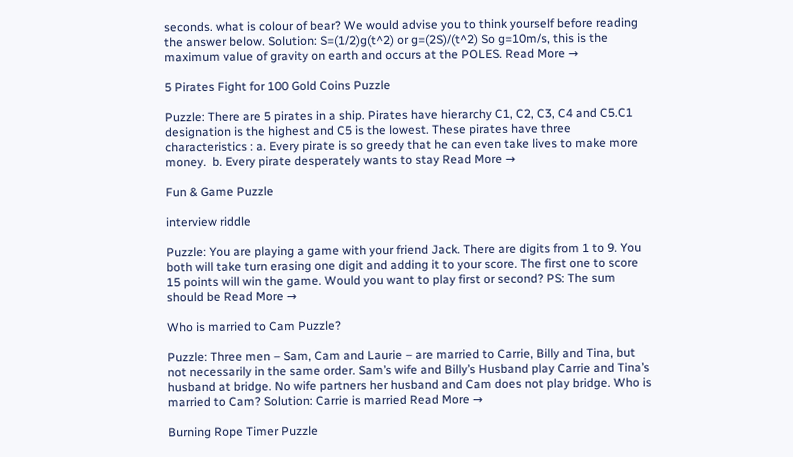seconds. what is colour of bear? We would advise you to think yourself before reading the answer below. Solution: S=(1/2)g(t^2) or g=(2S)/(t^2) So g=10m/s, this is the maximum value of gravity on earth and occurs at the POLES. Read More →

5 Pirates Fight for 100 Gold Coins Puzzle

Puzzle: There are 5 pirates in a ship. Pirates have hierarchy C1, C2, C3, C4 and C5.C1 designation is the highest and C5 is the lowest. These pirates have three characteristics : a. Every pirate is so greedy that he can even take lives to make more money.  b. Every pirate desperately wants to stay Read More →

Fun & Game Puzzle

interview riddle

Puzzle: You are playing a game with your friend Jack. There are digits from 1 to 9. You both will take turn erasing one digit and adding it to your score. The first one to score 15 points will win the game. Would you want to play first or second? PS: The sum should be Read More →

Who is married to Cam Puzzle?

Puzzle: Three men – Sam, Cam and Laurie – are married to Carrie, Billy and Tina, but not necessarily in the same order. Sam’s wife and Billy’s Husband play Carrie and Tina’s husband at bridge. No wife partners her husband and Cam does not play bridge. Who is married to Cam? Solution: Carrie is married Read More →

Burning Rope Timer Puzzle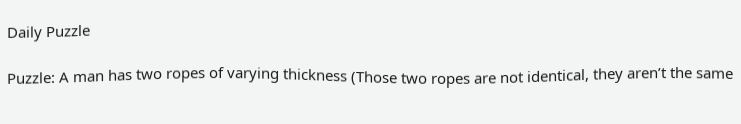Daily Puzzle

Puzzle: A man has two ropes of varying thickness (Those two ropes are not identical, they aren’t the same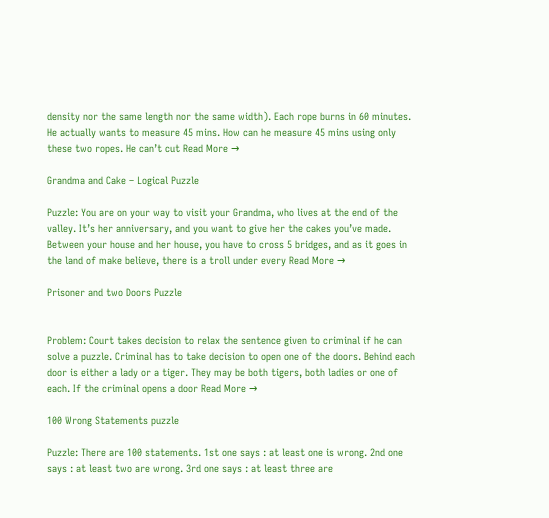density nor the same length nor the same width). Each rope burns in 60 minutes. He actually wants to measure 45 mins. How can he measure 45 mins using only these two ropes. He can’t cut Read More →

Grandma and Cake – Logical Puzzle

Puzzle: You are on your way to visit your Grandma, who lives at the end of the valley. It’s her anniversary, and you want to give her the cakes you’ve made. Between your house and her house, you have to cross 5 bridges, and as it goes in the land of make believe, there is a troll under every Read More →

Prisoner and two Doors Puzzle


Problem: Court takes decision to relax the sentence given to criminal if he can solve a puzzle. Criminal has to take decision to open one of the doors. Behind each door is either a lady or a tiger. They may be both tigers, both ladies or one of each. If the criminal opens a door Read More →

100 Wrong Statements puzzle

Puzzle: There are 100 statements. 1st one says : at least one is wrong. 2nd one says : at least two are wrong. 3rd one says : at least three are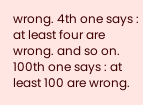wrong. 4th one says : at least four are wrong. and so on. 100th one says : at least 100 are wrong.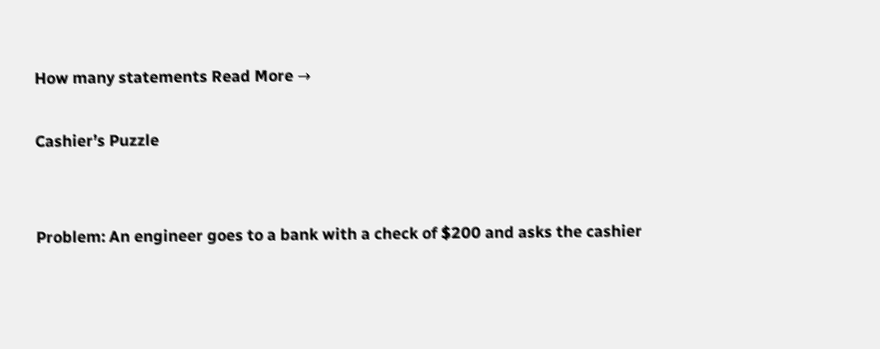How many statements Read More →

Cashier’s Puzzle


Problem: An engineer goes to a bank with a check of $200 and asks the cashier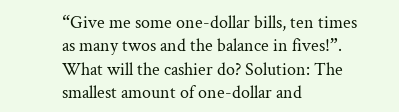“Give me some one-dollar bills, ten times as many twos and the balance in fives!”. What will the cashier do? Solution: The smallest amount of one-dollar and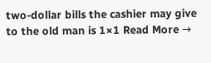two-dollar bills the cashier may give to the old man is 1×1 Read More →